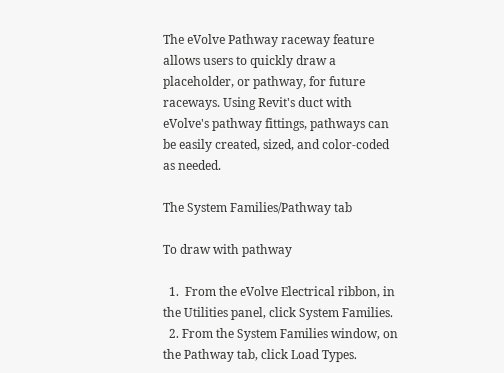The eVolve Pathway raceway feature allows users to quickly draw a placeholder, or pathway, for future raceways. Using Revit's duct with eVolve's pathway fittings, pathways can be easily created, sized, and color-coded as needed.

The System Families/Pathway tab

To draw with pathway

  1.  From the eVolve Electrical ribbon, in the Utilities panel, click System Families.
  2. From the System Families window, on the Pathway tab, click Load Types.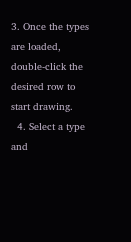3. Once the types are loaded, double-click the desired row to start drawing.
  4. Select a type and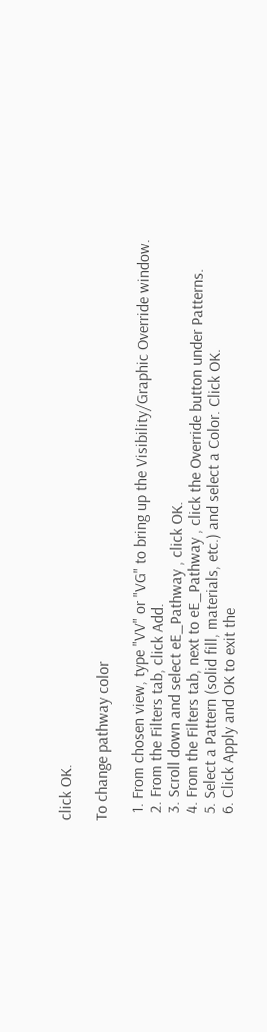click OK.

To change pathway color

  1. From chosen view, type "VV" or "VG" to bring up the Visibility/Graphic Override window.
  2. From the Filters tab, click Add.
  3. Scroll down and select eE_Pathway , click OK.
  4. From the Filters tab, next to eE_Pathway , click the Override button under Patterns.
  5. Select a Pattern (solid fill, materials, etc.) and select a Color. Click OK.
  6. Click Apply and OK to exit the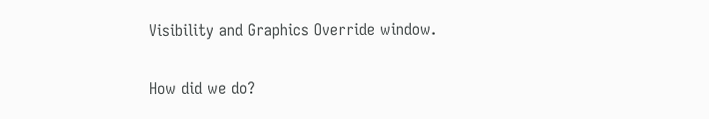Visibility and Graphics Override window.

How did we do?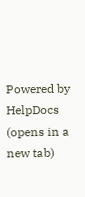Powered by HelpDocs (opens in a new tab)